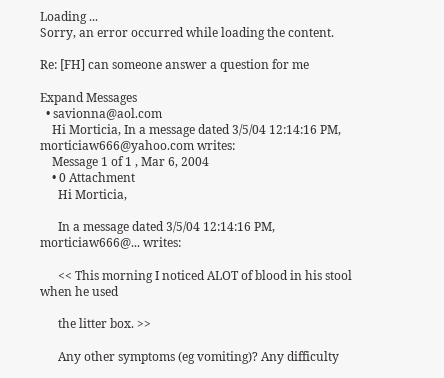Loading ...
Sorry, an error occurred while loading the content.

Re: [FH] can someone answer a question for me

Expand Messages
  • savionna@aol.com
    Hi Morticia, In a message dated 3/5/04 12:14:16 PM, morticiaw666@yahoo.com writes:
    Message 1 of 1 , Mar 6, 2004
    • 0 Attachment
      Hi Morticia,

      In a message dated 3/5/04 12:14:16 PM, morticiaw666@... writes:

      << This morning I noticed ALOT of blood in his stool when he used

      the litter box. >>

      Any other symptoms (eg vomiting)? Any difficulty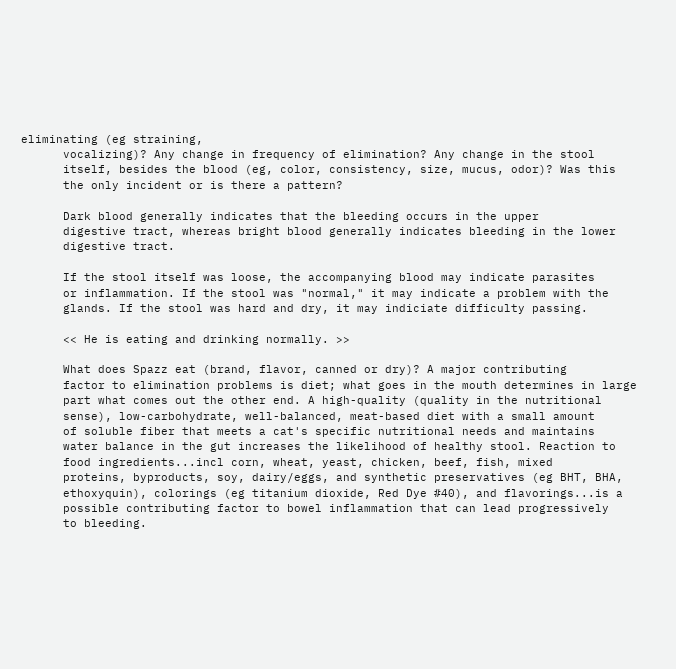eliminating (eg straining,
      vocalizing)? Any change in frequency of elimination? Any change in the stool
      itself, besides the blood (eg, color, consistency, size, mucus, odor)? Was this
      the only incident or is there a pattern?

      Dark blood generally indicates that the bleeding occurs in the upper
      digestive tract, whereas bright blood generally indicates bleeding in the lower
      digestive tract.

      If the stool itself was loose, the accompanying blood may indicate parasites
      or inflammation. If the stool was "normal," it may indicate a problem with the
      glands. If the stool was hard and dry, it may indiciate difficulty passing.

      << He is eating and drinking normally. >>

      What does Spazz eat (brand, flavor, canned or dry)? A major contributing
      factor to elimination problems is diet; what goes in the mouth determines in large
      part what comes out the other end. A high-quality (quality in the nutritional
      sense), low-carbohydrate, well-balanced, meat-based diet with a small amount
      of soluble fiber that meets a cat's specific nutritional needs and maintains
      water balance in the gut increases the likelihood of healthy stool. Reaction to
      food ingredients...incl corn, wheat, yeast, chicken, beef, fish, mixed
      proteins, byproducts, soy, dairy/eggs, and synthetic preservatives (eg BHT, BHA,
      ethoxyquin), colorings (eg titanium dioxide, Red Dye #40), and flavorings...is a
      possible contributing factor to bowel inflammation that can lead progressively
      to bleeding.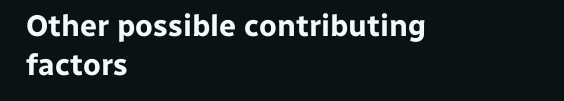Other possible contributing factors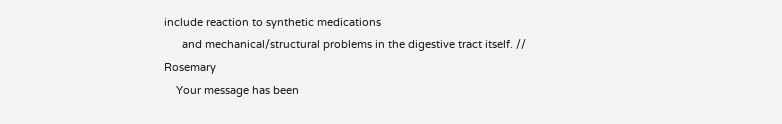include reaction to synthetic medications
      and mechanical/structural problems in the digestive tract itself. // Rosemary
    Your message has been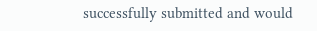successfully submitted and would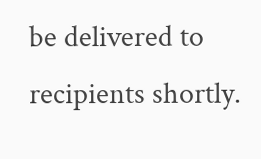be delivered to recipients shortly.